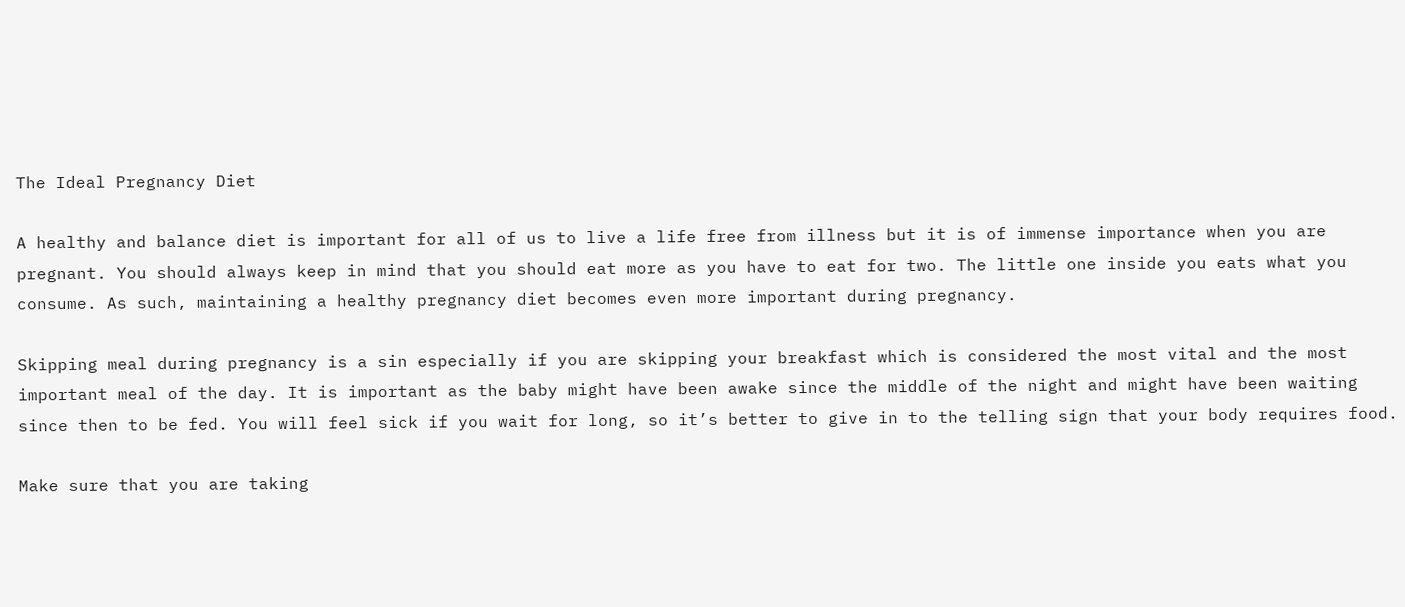The Ideal Pregnancy Diet

A healthy and balance diet is important for all of us to live a life free from illness but it is of immense importance when you are pregnant. You should always keep in mind that you should eat more as you have to eat for two. The little one inside you eats what you consume. As such, maintaining a healthy pregnancy diet becomes even more important during pregnancy.

Skipping meal during pregnancy is a sin especially if you are skipping your breakfast which is considered the most vital and the most important meal of the day. It is important as the baby might have been awake since the middle of the night and might have been waiting since then to be fed. You will feel sick if you wait for long, so it’s better to give in to the telling sign that your body requires food.

Make sure that you are taking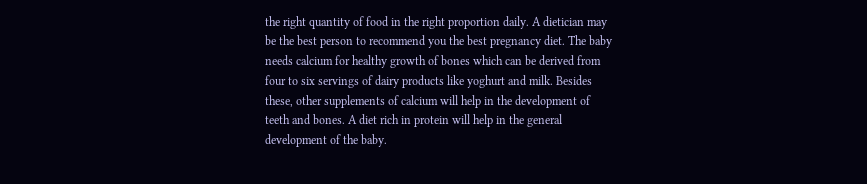the right quantity of food in the right proportion daily. A dietician may be the best person to recommend you the best pregnancy diet. The baby needs calcium for healthy growth of bones which can be derived from four to six servings of dairy products like yoghurt and milk. Besides these, other supplements of calcium will help in the development of teeth and bones. A diet rich in protein will help in the general development of the baby.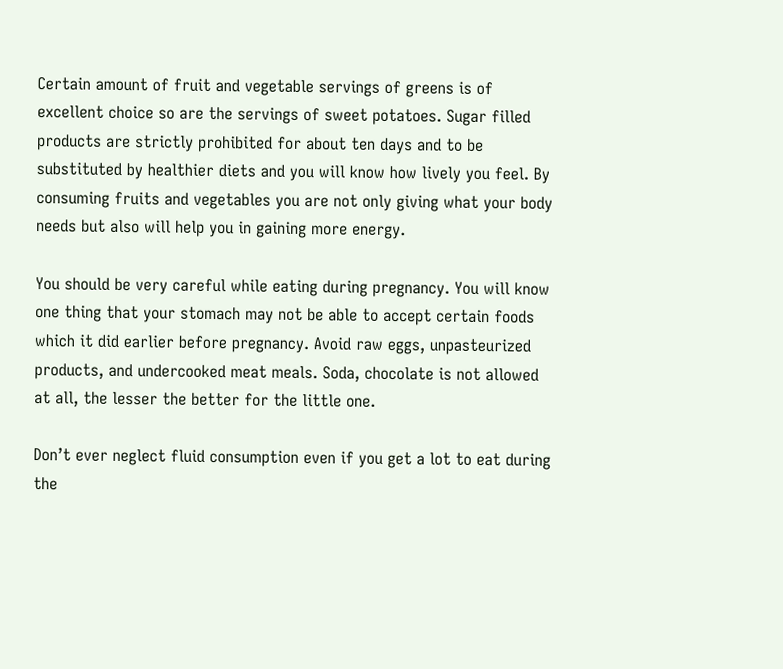Certain amount of fruit and vegetable servings of greens is of excellent choice so are the servings of sweet potatoes. Sugar filled products are strictly prohibited for about ten days and to be substituted by healthier diets and you will know how lively you feel. By consuming fruits and vegetables you are not only giving what your body needs but also will help you in gaining more energy.

You should be very careful while eating during pregnancy. You will know one thing that your stomach may not be able to accept certain foods which it did earlier before pregnancy. Avoid raw eggs, unpasteurized products, and undercooked meat meals. Soda, chocolate is not allowed at all, the lesser the better for the little one.

Don’t ever neglect fluid consumption even if you get a lot to eat during the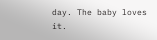day. The baby loves it.